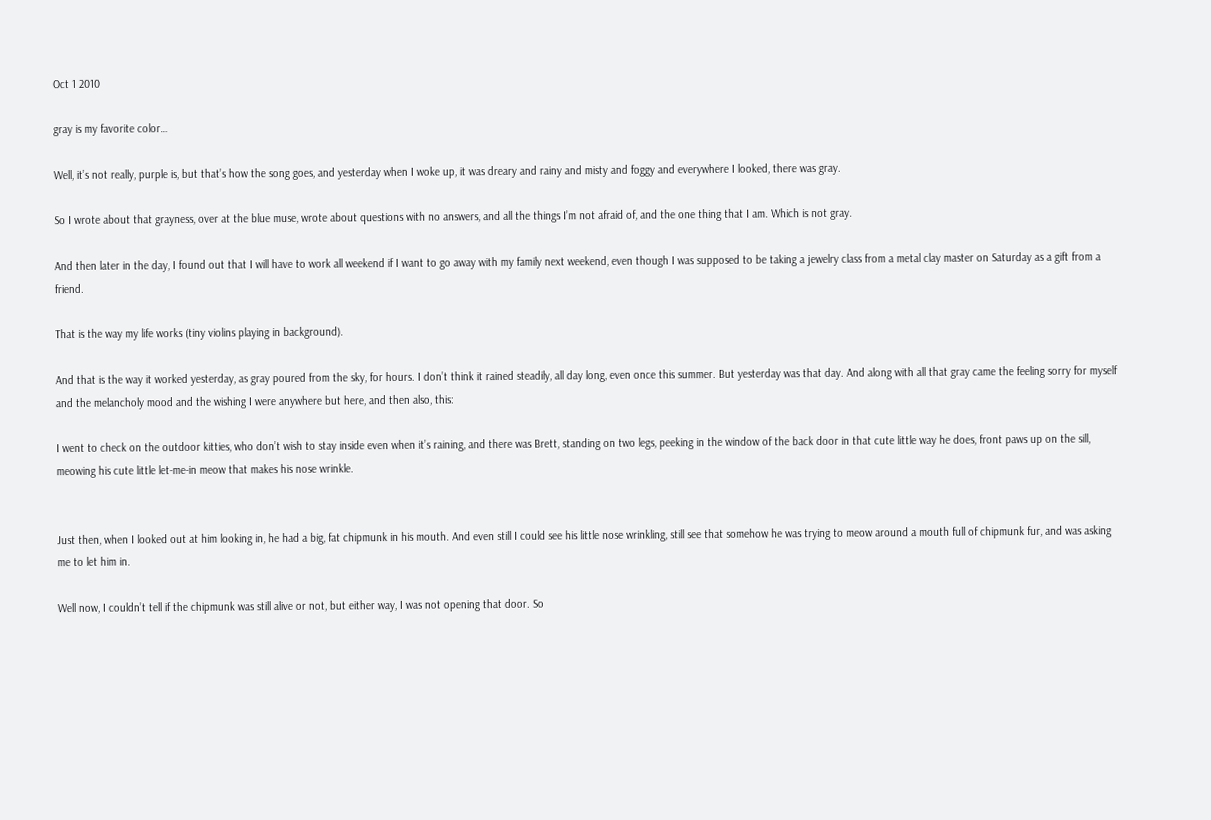Oct 1 2010

gray is my favorite color…

Well, it’s not really, purple is, but that’s how the song goes, and yesterday when I woke up, it was dreary and rainy and misty and foggy and everywhere I looked, there was gray.

So I wrote about that grayness, over at the blue muse, wrote about questions with no answers, and all the things I’m not afraid of, and the one thing that I am. Which is not gray.

And then later in the day, I found out that I will have to work all weekend if I want to go away with my family next weekend, even though I was supposed to be taking a jewelry class from a metal clay master on Saturday as a gift from a friend.

That is the way my life works (tiny violins playing in background).

And that is the way it worked yesterday, as gray poured from the sky, for hours. I don’t think it rained steadily, all day long, even once this summer. But yesterday was that day. And along with all that gray came the feeling sorry for myself and the melancholy mood and the wishing I were anywhere but here, and then also, this:

I went to check on the outdoor kitties, who don’t wish to stay inside even when it’s raining, and there was Brett, standing on two legs, peeking in the window of the back door in that cute little way he does, front paws up on the sill, meowing his cute little let-me-in meow that makes his nose wrinkle.


Just then, when I looked out at him looking in, he had a big, fat chipmunk in his mouth. And even still I could see his little nose wrinkling, still see that somehow he was trying to meow around a mouth full of chipmunk fur, and was asking me to let him in.

Well now, I couldn’t tell if the chipmunk was still alive or not, but either way, I was not opening that door. So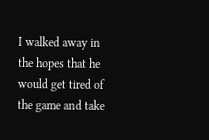I walked away in the hopes that he would get tired of the game and take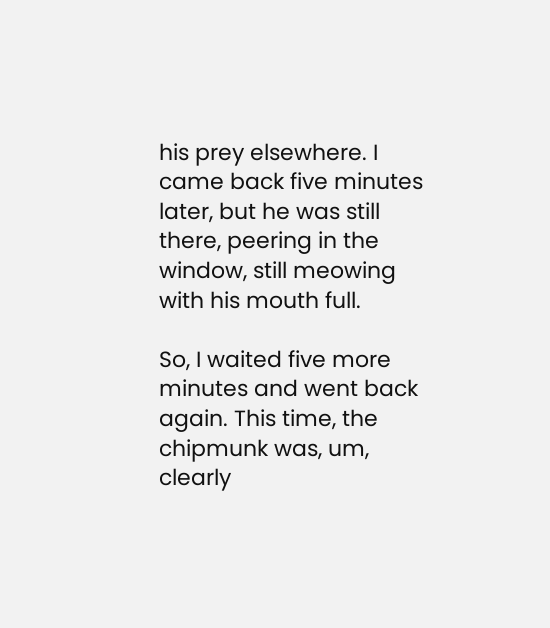his prey elsewhere. I came back five minutes later, but he was still there, peering in the window, still meowing with his mouth full.

So, I waited five more minutes and went back again. This time, the chipmunk was, um, clearly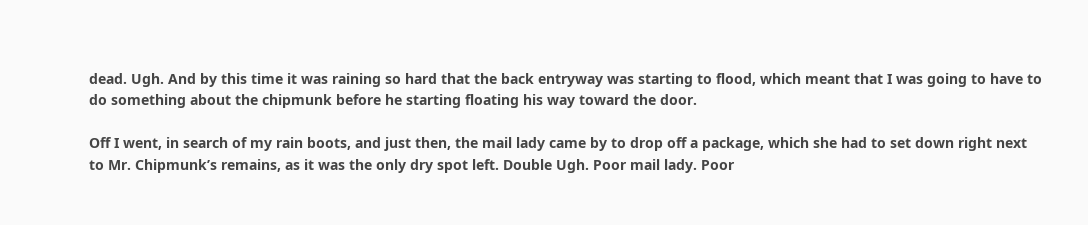dead. Ugh. And by this time it was raining so hard that the back entryway was starting to flood, which meant that I was going to have to do something about the chipmunk before he starting floating his way toward the door.

Off I went, in search of my rain boots, and just then, the mail lady came by to drop off a package, which she had to set down right next to Mr. Chipmunk’s remains, as it was the only dry spot left. Double Ugh. Poor mail lady. Poor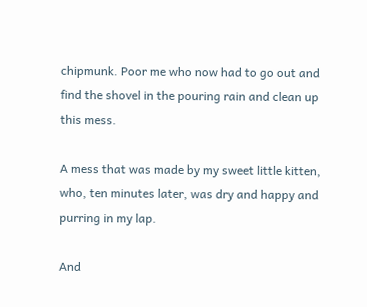chipmunk. Poor me who now had to go out and find the shovel in the pouring rain and clean up this mess.

A mess that was made by my sweet little kitten, who, ten minutes later, was dry and happy and purring in my lap.

And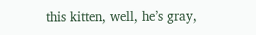this kitten, well, he’s gray,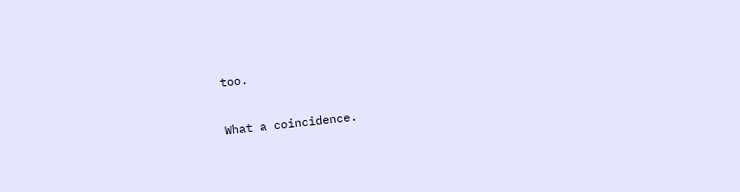too.

What a coincidence.